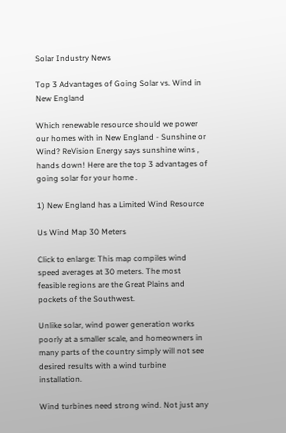Solar Industry News

Top 3 Advantages of Going Solar vs. Wind in New England

Which renewable resource should we power our homes with in New England - Sunshine or Wind? ReVision Energy says sunshine wins , hands down! Here are the top 3 advantages of going solar for your home .

1) New England has a Limited Wind Resource

Us Wind Map 30 Meters

Click to enlarge: This map compiles wind speed averages at 30 meters. The most feasible regions are the Great Plains and pockets of the Southwest.

Unlike solar, wind power generation works poorly at a smaller scale, and homeowners in many parts of the country simply will not see desired results with a wind turbine installation.

Wind turbines need strong wind. Not just any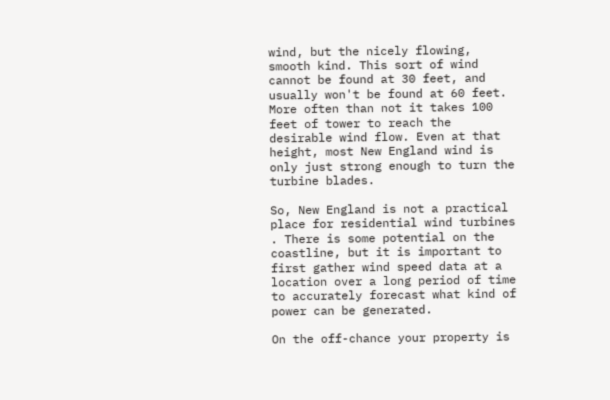wind, but the nicely flowing, smooth kind. This sort of wind cannot be found at 30 feet, and usually won't be found at 60 feet. More often than not it takes 100 feet of tower to reach the desirable wind flow. Even at that height, most New England wind is only just strong enough to turn the turbine blades.

So, New England is not a practical place for residential wind turbines . There is some potential on the coastline, but it is important to first gather wind speed data at a location over a long period of time to accurately forecast what kind of power can be generated.

On the off-chance your property is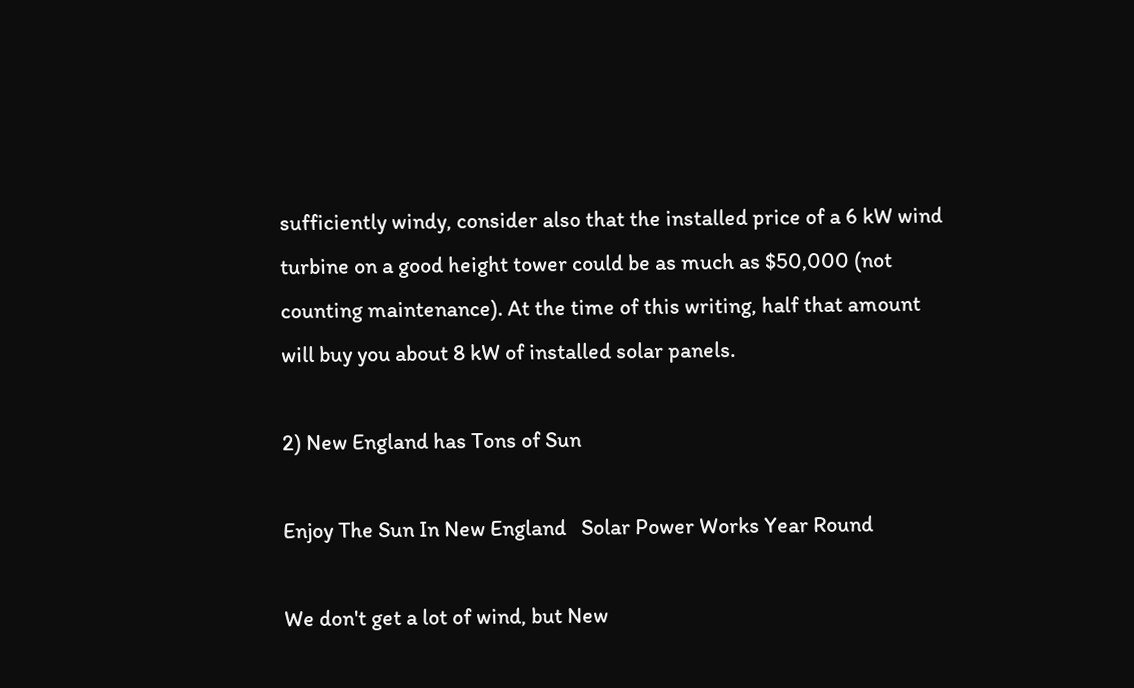sufficiently windy, consider also that the installed price of a 6 kW wind turbine on a good height tower could be as much as $50,000 (not counting maintenance). At the time of this writing, half that amount will buy you about 8 kW of installed solar panels.

2) New England has Tons of Sun

Enjoy The Sun In New England   Solar Power Works Year Round

We don't get a lot of wind, but New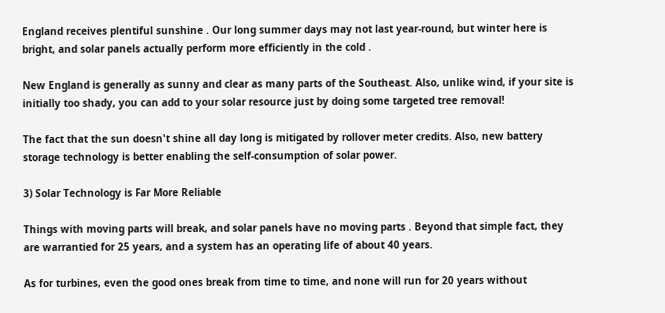England receives plentiful sunshine . Our long summer days may not last year-round, but winter here is bright, and solar panels actually perform more efficiently in the cold .

New England is generally as sunny and clear as many parts of the Southeast. Also, unlike wind, if your site is initially too shady, you can add to your solar resource just by doing some targeted tree removal!

The fact that the sun doesn't shine all day long is mitigated by rollover meter credits. Also, new battery storage technology is better enabling the self-consumption of solar power.

3) Solar Technology is Far More Reliable

Things with moving parts will break, and solar panels have no moving parts . Beyond that simple fact, they are warrantied for 25 years, and a system has an operating life of about 40 years.

As for turbines, even the good ones break from time to time, and none will run for 20 years without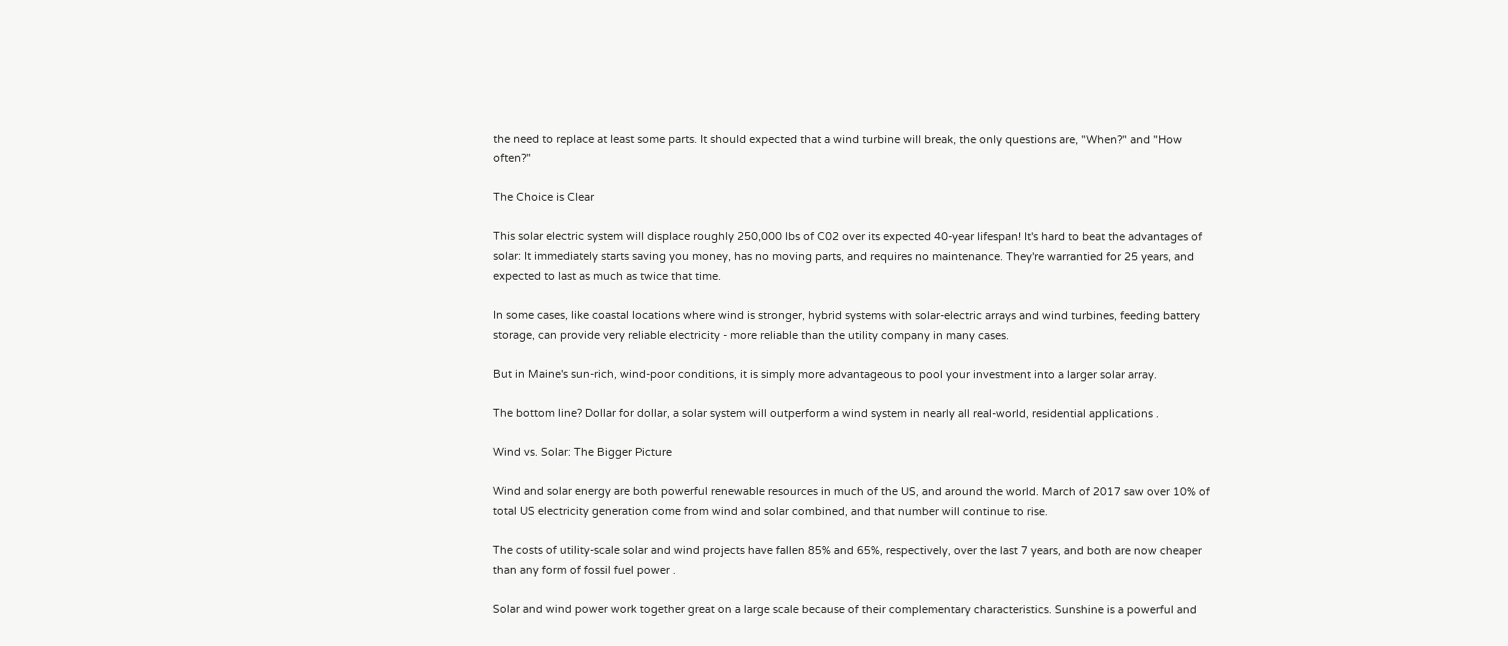the need to replace at least some parts. It should expected that a wind turbine will break, the only questions are, "When?" and "How often?"

The Choice is Clear

This solar electric system will displace roughly 250,000 lbs of C02 over its expected 40-year lifespan! It's hard to beat the advantages of solar: It immediately starts saving you money, has no moving parts, and requires no maintenance. They're warrantied for 25 years, and expected to last as much as twice that time.

In some cases, like coastal locations where wind is stronger, hybrid systems with solar-electric arrays and wind turbines, feeding battery storage, can provide very reliable electricity - more reliable than the utility company in many cases.

But in Maine's sun-rich, wind-poor conditions, it is simply more advantageous to pool your investment into a larger solar array.

The bottom line? Dollar for dollar, a solar system will outperform a wind system in nearly all real-world, residential applications .

Wind vs. Solar: The Bigger Picture

Wind and solar energy are both powerful renewable resources in much of the US, and around the world. March of 2017 saw over 10% of total US electricity generation come from wind and solar combined, and that number will continue to rise.

The costs of utility-scale solar and wind projects have fallen 85% and 65%, respectively, over the last 7 years, and both are now cheaper than any form of fossil fuel power .

Solar and wind power work together great on a large scale because of their complementary characteristics. Sunshine is a powerful and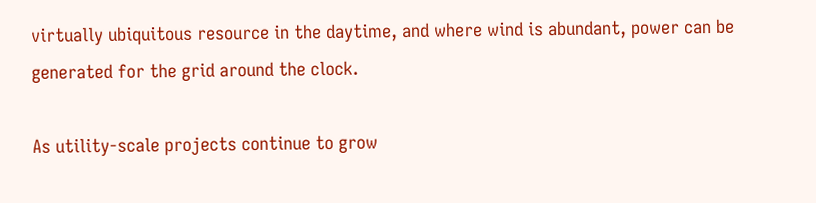virtually ubiquitous resource in the daytime, and where wind is abundant, power can be generated for the grid around the clock.

As utility-scale projects continue to grow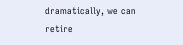dramatically, we can retire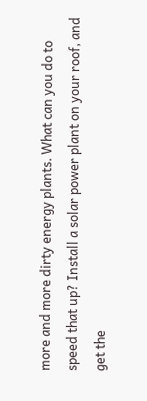more and more dirty energy plants. What can you do to speed that up? Install a solar power plant on your roof, and get the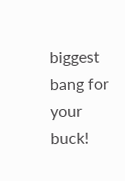biggest bang for your buck!